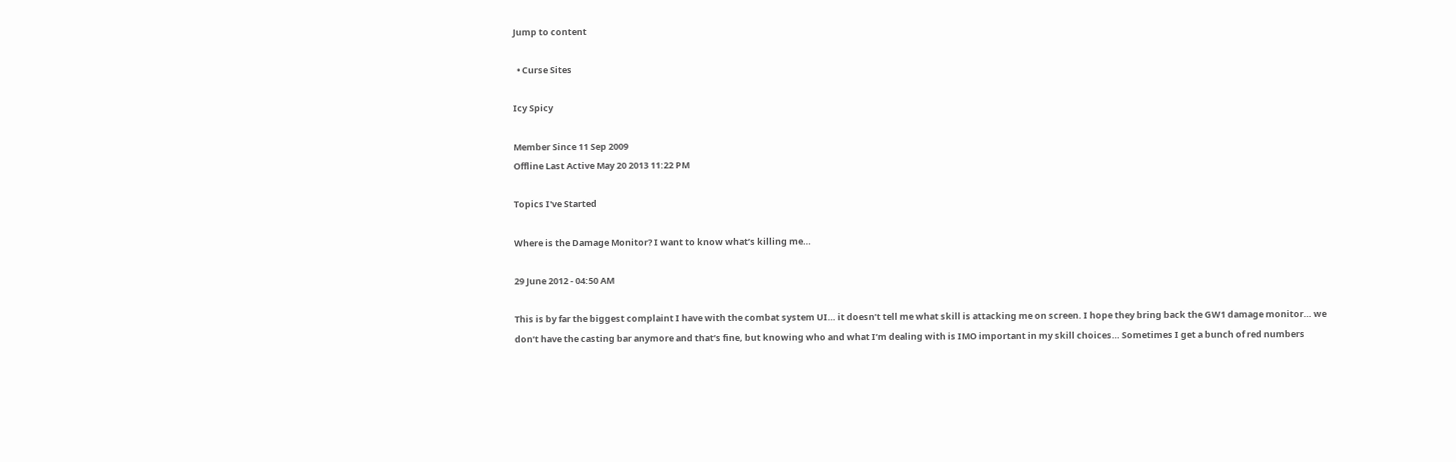Jump to content

  • Curse Sites

Icy Spicy

Member Since 11 Sep 2009
Offline Last Active May 20 2013 11:22 PM

Topics I've Started

Where is the Damage Monitor? I want to know what’s killing me…

29 June 2012 - 04:50 AM

This is by far the biggest complaint I have with the combat system UI… it doesn’t tell me what skill is attacking me on screen. I hope they bring back the GW1 damage monitor… we don’t have the casting bar anymore and that’s fine, but knowing who and what I’m dealing with is IMO important in my skill choices… Sometimes I get a bunch of red numbers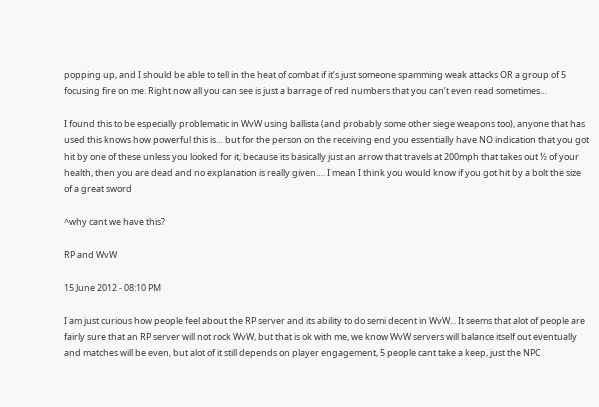popping up, and I should be able to tell in the heat of combat if it’s just someone spamming weak attacks OR a group of 5 focusing fire on me. Right now all you can see is just a barrage of red numbers that you can’t even read sometimes…

I found this to be especially problematic in WvW using ballista (and probably some other siege weapons too), anyone that has used this knows how powerful this is… but for the person on the receiving end you essentially have NO indication that you got hit by one of these unless you looked for it, because its basically just an arrow that travels at 200mph that takes out ½ of your health, then you are dead and no explanation is really given…. I mean I think you would know if you got hit by a bolt the size of a great sword

^why cant we have this?

RP and WvW

15 June 2012 - 08:10 PM

I am just curious how people feel about the RP server and its ability to do semi decent in WvW... It seems that alot of people are fairly sure that an RP server will not rock WvW, but that is ok with me, we know WvW servers will balance itself out eventually and matches will be even, but alot of it still depends on player engagement, 5 people cant take a keep, just the NPC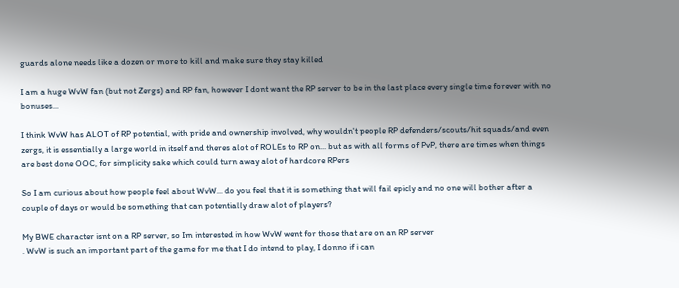guards alone needs like a dozen or more to kill and make sure they stay killed

I am a huge WvW fan (but not Zergs) and RP fan, however I dont want the RP server to be in the last place every single time forever with no bonuses...

I think WvW has ALOT of RP potential, with pride and ownership involved, why wouldn't people RP defenders/scouts/hit squads/and even zergs, it is essentially a large world in itself and theres alot of ROLEs to RP on... but as with all forms of PvP, there are times when things are best done OOC, for simplicity sake which could turn away alot of hardcore RPers

So I am curious about how people feel about WvW... do you feel that it is something that will fail epicly and no one will bother after a couple of days or would be something that can potentially draw alot of players?

My BWE character isnt on a RP server, so Im interested in how WvW went for those that are on an RP server
. WvW is such an important part of the game for me that I do intend to play, I donno if i can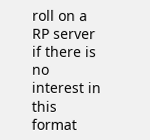roll on a RP server if there is no interest in this format